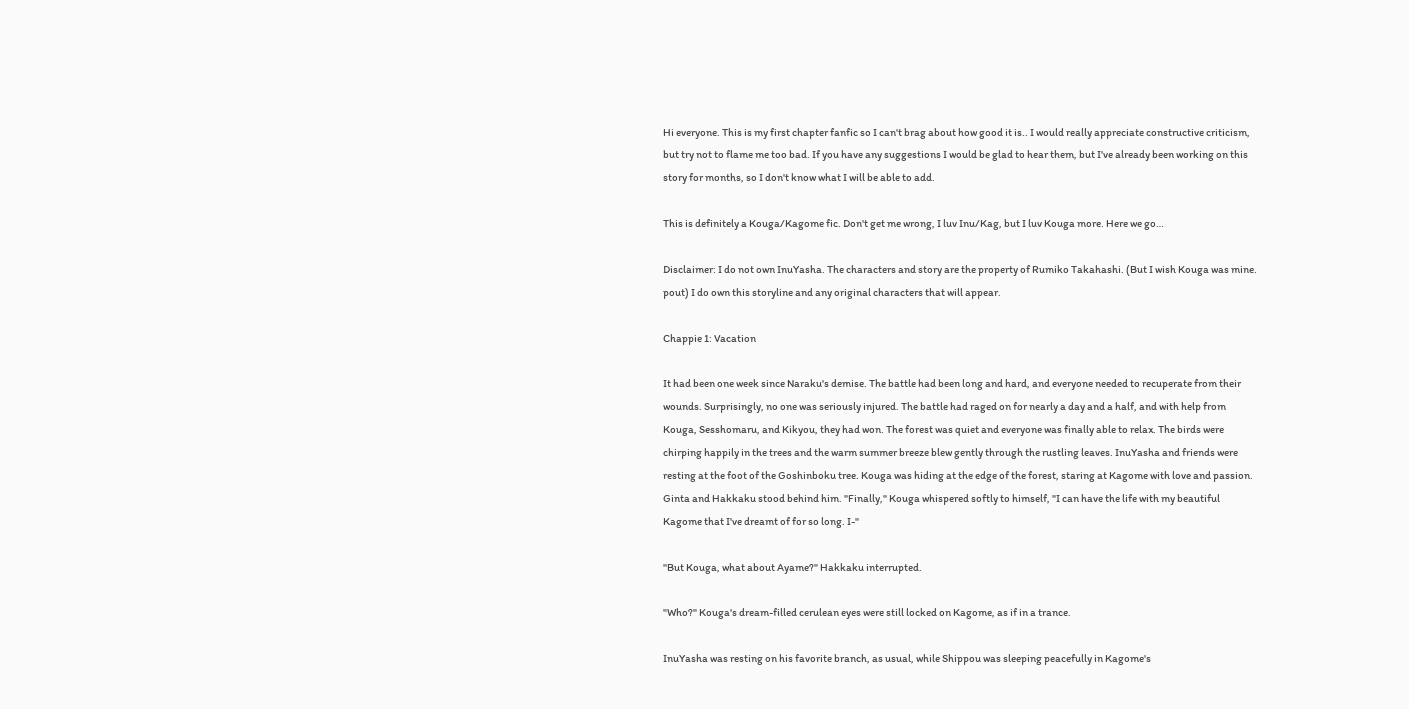Hi everyone. This is my first chapter fanfic so I can't brag about how good it is.. I would really appreciate constructive criticism, but try not to flame me too bad. If you have any suggestions I would be glad to hear them, but I've already been working on this story for months, so I don't know what I will be able to add.

This is definitely a Kouga/Kagome fic. Don't get me wrong, I luv Inu/Kag, but I luv Kouga more. Here we go…

Disclaimer: I do not own InuYasha. The characters and story are the property of Rumiko Takahashi. (But I wish Kouga was mine. pout) I do own this storyline and any original characters that will appear.

Chappie 1: Vacation

It had been one week since Naraku's demise. The battle had been long and hard, and everyone needed to recuperate from their wounds. Surprisingly, no one was seriously injured. The battle had raged on for nearly a day and a half, and with help from Kouga, Sesshomaru, and Kikyou, they had won. The forest was quiet and everyone was finally able to relax. The birds were chirping happily in the trees and the warm summer breeze blew gently through the rustling leaves. InuYasha and friends were resting at the foot of the Goshinboku tree. Kouga was hiding at the edge of the forest, staring at Kagome with love and passion. Ginta and Hakkaku stood behind him. "Finally," Kouga whispered softly to himself, "I can have the life with my beautiful Kagome that I've dreamt of for so long. I-"

"But Kouga, what about Ayame?" Hakkaku interrupted.

"Who?" Kouga's dream-filled cerulean eyes were still locked on Kagome, as if in a trance.

InuYasha was resting on his favorite branch, as usual, while Shippou was sleeping peacefully in Kagome's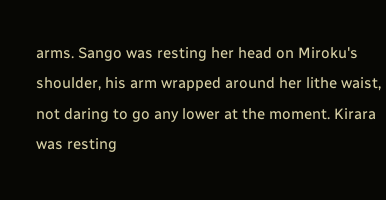arms. Sango was resting her head on Miroku's shoulder, his arm wrapped around her lithe waist, not daring to go any lower at the moment. Kirara was resting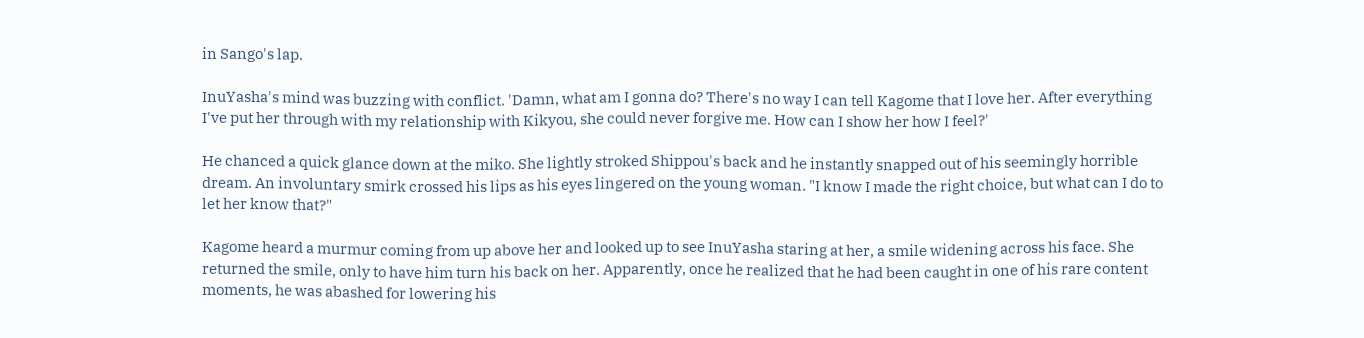in Sango's lap.

InuYasha's mind was buzzing with conflict. 'Damn, what am I gonna do? There's no way I can tell Kagome that I love her. After everything I've put her through with my relationship with Kikyou, she could never forgive me. How can I show her how I feel?'

He chanced a quick glance down at the miko. She lightly stroked Shippou's back and he instantly snapped out of his seemingly horrible dream. An involuntary smirk crossed his lips as his eyes lingered on the young woman. "I know I made the right choice, but what can I do to let her know that?"

Kagome heard a murmur coming from up above her and looked up to see InuYasha staring at her, a smile widening across his face. She returned the smile, only to have him turn his back on her. Apparently, once he realized that he had been caught in one of his rare content moments, he was abashed for lowering his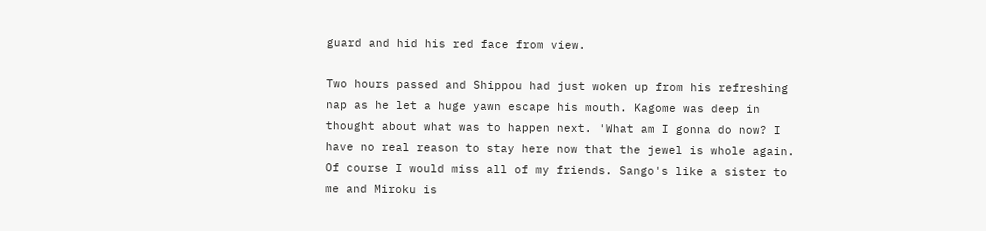guard and hid his red face from view.

Two hours passed and Shippou had just woken up from his refreshing nap as he let a huge yawn escape his mouth. Kagome was deep in thought about what was to happen next. 'What am I gonna do now? I have no real reason to stay here now that the jewel is whole again. Of course I would miss all of my friends. Sango's like a sister to me and Miroku is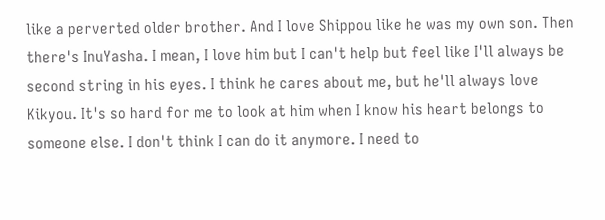like a perverted older brother. And I love Shippou like he was my own son. Then there's InuYasha. I mean, I love him but I can't help but feel like I'll always be second string in his eyes. I think he cares about me, but he'll always love Kikyou. It's so hard for me to look at him when I know his heart belongs to someone else. I don't think I can do it anymore. I need to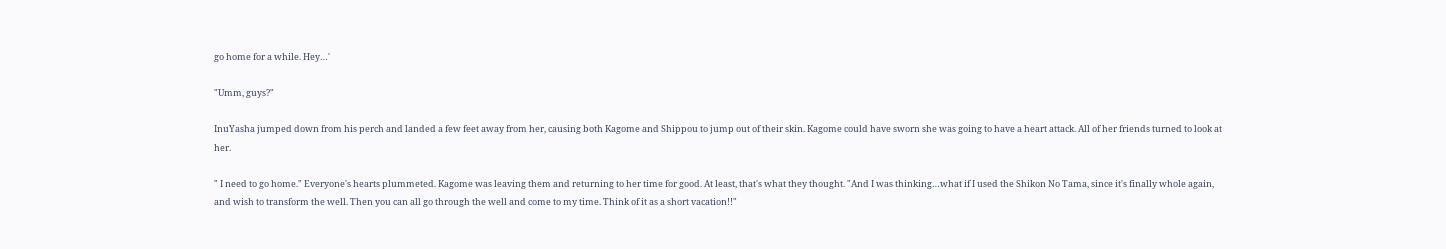go home for a while. Hey…'

"Umm, guys?"

InuYasha jumped down from his perch and landed a few feet away from her, causing both Kagome and Shippou to jump out of their skin. Kagome could have sworn she was going to have a heart attack. All of her friends turned to look at her.

" I need to go home." Everyone's hearts plummeted. Kagome was leaving them and returning to her time for good. At least, that's what they thought. "And I was thinking…what if I used the Shikon No Tama, since it's finally whole again, and wish to transform the well. Then you can all go through the well and come to my time. Think of it as a short vacation!!"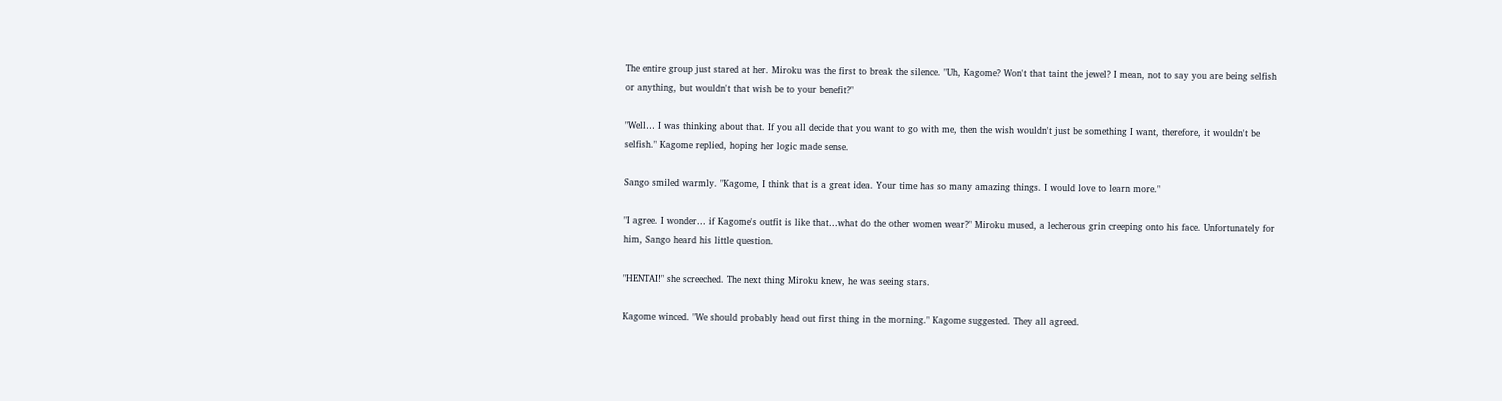The entire group just stared at her. Miroku was the first to break the silence. "Uh, Kagome? Won't that taint the jewel? I mean, not to say you are being selfish or anything, but wouldn't that wish be to your benefit?"

"Well… I was thinking about that. If you all decide that you want to go with me, then the wish wouldn't just be something I want, therefore, it wouldn't be selfish." Kagome replied, hoping her logic made sense.

Sango smiled warmly. "Kagome, I think that is a great idea. Your time has so many amazing things. I would love to learn more."

"I agree. I wonder… if Kagome's outfit is like that…what do the other women wear?" Miroku mused, a lecherous grin creeping onto his face. Unfortunately for him, Sango heard his little question.

"HENTAI!" she screeched. The next thing Miroku knew, he was seeing stars.

Kagome winced. "We should probably head out first thing in the morning." Kagome suggested. They all agreed.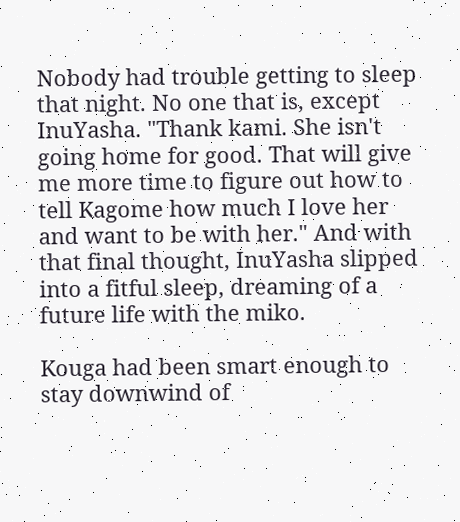Nobody had trouble getting to sleep that night. No one that is, except InuYasha. "Thank kami. She isn't going home for good. That will give me more time to figure out how to tell Kagome how much I love her and want to be with her." And with that final thought, InuYasha slipped into a fitful sleep, dreaming of a future life with the miko.

Kouga had been smart enough to stay downwind of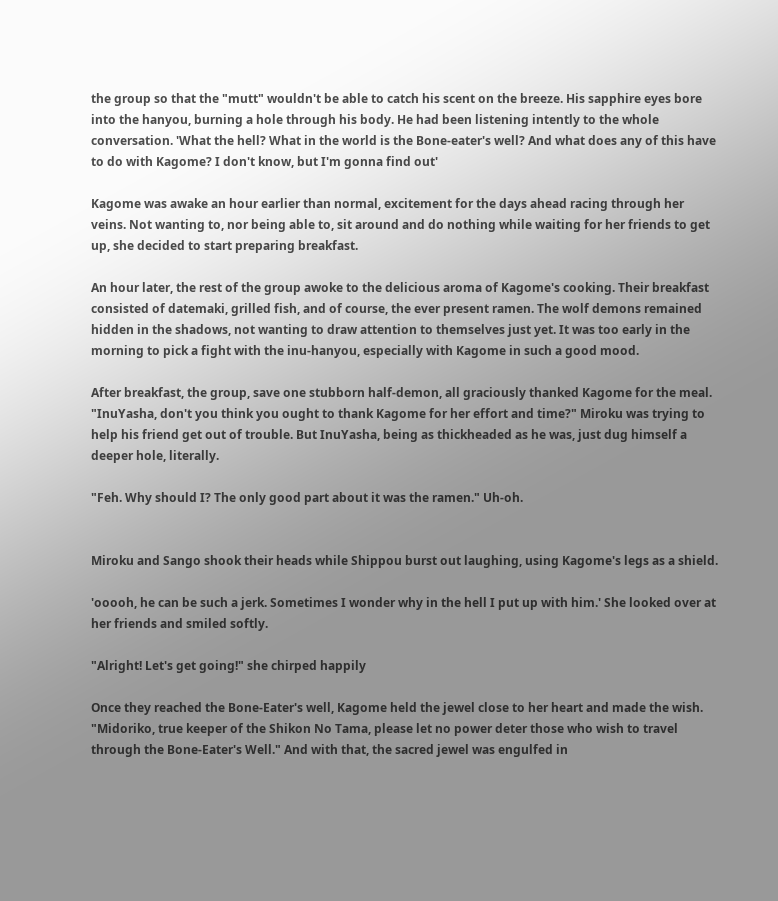the group so that the "mutt" wouldn't be able to catch his scent on the breeze. His sapphire eyes bore into the hanyou, burning a hole through his body. He had been listening intently to the whole conversation. 'What the hell? What in the world is the Bone-eater's well? And what does any of this have to do with Kagome? I don't know, but I'm gonna find out'

Kagome was awake an hour earlier than normal, excitement for the days ahead racing through her veins. Not wanting to, nor being able to, sit around and do nothing while waiting for her friends to get up, she decided to start preparing breakfast.

An hour later, the rest of the group awoke to the delicious aroma of Kagome's cooking. Their breakfast consisted of datemaki, grilled fish, and of course, the ever present ramen. The wolf demons remained hidden in the shadows, not wanting to draw attention to themselves just yet. It was too early in the morning to pick a fight with the inu-hanyou, especially with Kagome in such a good mood.

After breakfast, the group, save one stubborn half-demon, all graciously thanked Kagome for the meal. "InuYasha, don't you think you ought to thank Kagome for her effort and time?" Miroku was trying to help his friend get out of trouble. But InuYasha, being as thickheaded as he was, just dug himself a deeper hole, literally.

"Feh. Why should I? The only good part about it was the ramen." Uh-oh.


Miroku and Sango shook their heads while Shippou burst out laughing, using Kagome's legs as a shield.

'ooooh, he can be such a jerk. Sometimes I wonder why in the hell I put up with him.' She looked over at her friends and smiled softly.

"Alright! Let's get going!" she chirped happily

Once they reached the Bone-Eater's well, Kagome held the jewel close to her heart and made the wish. "Midoriko, true keeper of the Shikon No Tama, please let no power deter those who wish to travel through the Bone-Eater's Well." And with that, the sacred jewel was engulfed in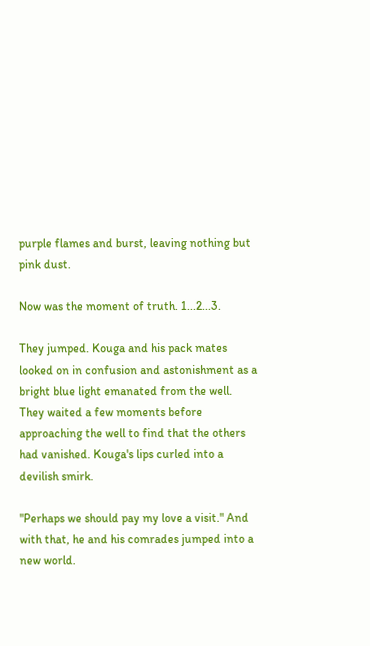purple flames and burst, leaving nothing but pink dust.

Now was the moment of truth. 1...2...3.

They jumped. Kouga and his pack mates looked on in confusion and astonishment as a bright blue light emanated from the well. They waited a few moments before approaching the well to find that the others had vanished. Kouga's lips curled into a devilish smirk.

"Perhaps we should pay my love a visit." And with that, he and his comrades jumped into a new world.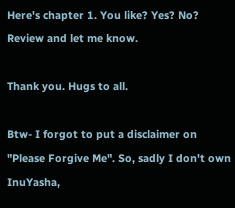Here's chapter 1. You like? Yes? No? Review and let me know.

Thank you. Hugs to all.

Btw- I forgot to put a disclaimer on "Please Forgive Me". So, sadly I don't own InuYasha,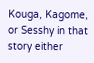Kouga, Kagome, or Sesshy in that story either